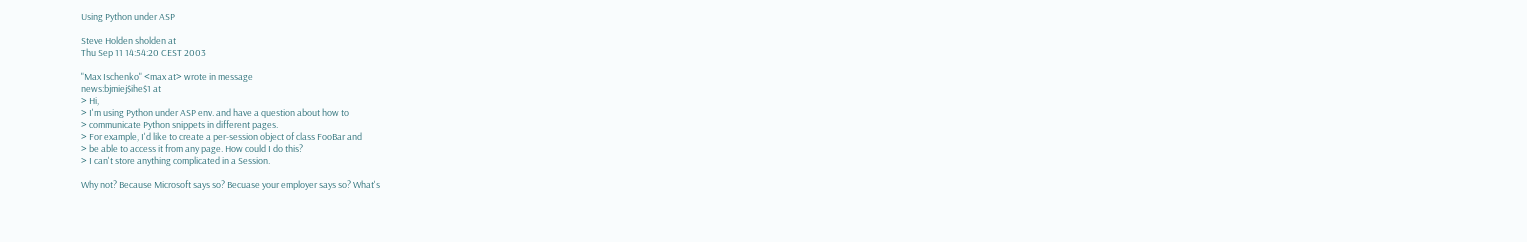Using Python under ASP

Steve Holden sholden at
Thu Sep 11 14:54:20 CEST 2003

"Max Ischenko" <max at> wrote in message
news:bjmiej$ihe$1 at
> Hi,
> I'm using Python under ASP env. and have a question about how to
> communicate Python snippets in different pages.
> For example, I'd like to create a per-session object of class FooBar and
> be able to access it from any page. How could I do this?
> I can't store anything complicated in a Session.

Why not? Because Microsoft says so? Becuase your employer says so? What's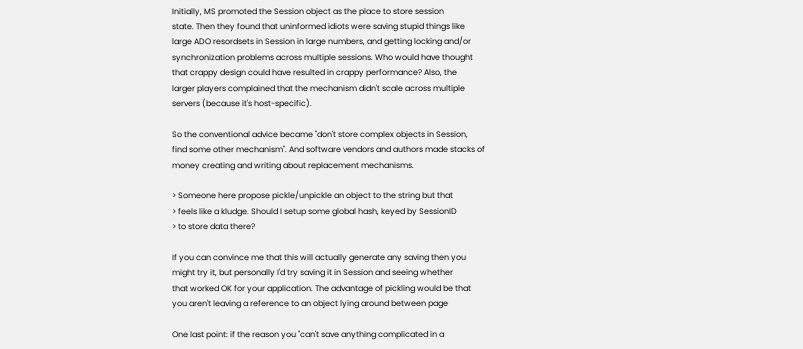Initially, MS promoted the Session object as the place to store session
state. Then they found that uninformed idiots were saving stupid things like
large ADO resordsets in Session in large numbers, and getting locking and/or
synchronization problems across multiple sessions. Who would have thought
that crappy design could have resulted in crappy performance? Also, the
larger players complained that the mechanism didn't scale across multiple
servers (because it's host-specific).

So the conventional advice became "don't store complex objects in Session,
find some other mechanism". And software vendors and authors made stacks of
money creating and writing about replacement mechanisms.

> Someone here propose pickle/unpickle an object to the string but that
> feels like a kludge. Should I setup some global hash, keyed by SessionID
> to store data there?

If you can convince me that this will actually generate any saving then you
might try it, but personally I'd try saving it in Session and seeing whether
that worked OK for your application. The advantage of pickling would be that
you aren't leaving a reference to an object lying around between page

One last point: if the reason you "can't save anything complicated in a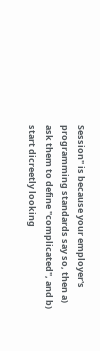Session" is because your employer's programming standards say so, then a)
ask them to define "complicated", and b) start dicreetly looking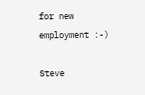for new
employment :-)

Steve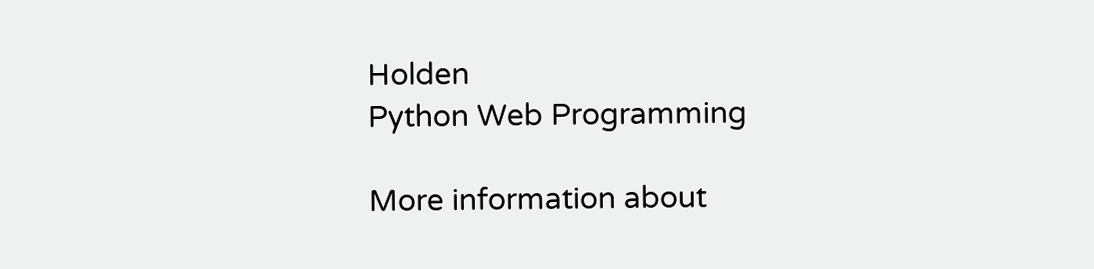Holden
Python Web Programming

More information about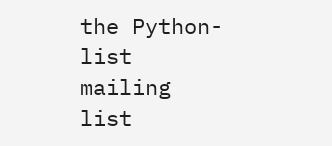the Python-list mailing list